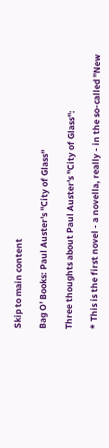Skip to main content

Bag O' Books: Paul Auster's "City of Glass"

Three thoughts about Paul Auster's "City of Glass":

* This is the first novel - a novella, really - in the so-called "New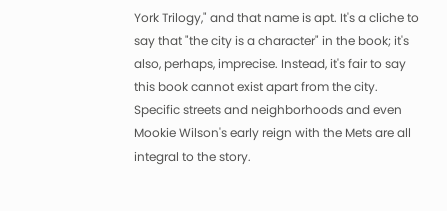York Trilogy," and that name is apt. It's a cliche to say that "the city is a character" in the book; it's also, perhaps, imprecise. Instead, it's fair to say this book cannot exist apart from the city. Specific streets and neighborhoods and even Mookie Wilson's early reign with the Mets are all integral to the story.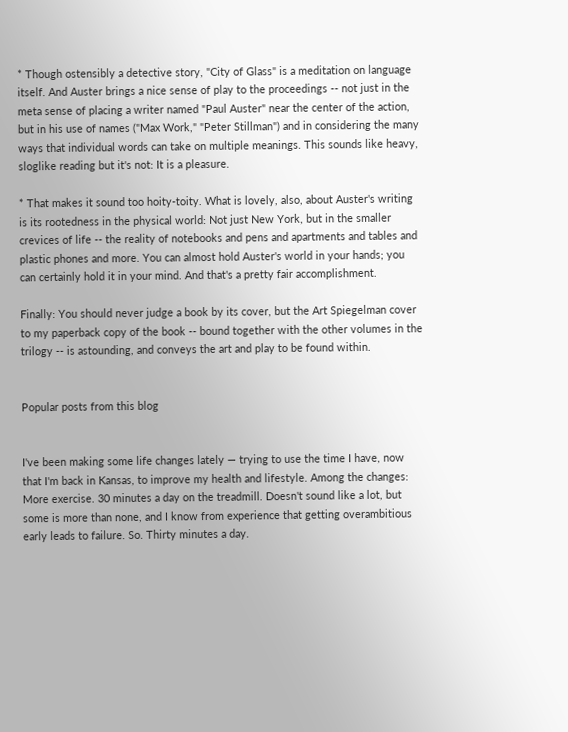* Though ostensibly a detective story, "City of Glass" is a meditation on language itself. And Auster brings a nice sense of play to the proceedings -- not just in the meta sense of placing a writer named "Paul Auster" near the center of the action, but in his use of names ("Max Work," "Peter Stillman") and in considering the many ways that individual words can take on multiple meanings. This sounds like heavy, sloglike reading but it's not: It is a pleasure.

* That makes it sound too hoity-toity. What is lovely, also, about Auster's writing is its rootedness in the physical world: Not just New York, but in the smaller crevices of life -- the reality of notebooks and pens and apartments and tables and plastic phones and more. You can almost hold Auster's world in your hands; you can certainly hold it in your mind. And that's a pretty fair accomplishment.

Finally: You should never judge a book by its cover, but the Art Spiegelman cover to my paperback copy of the book -- bound together with the other volumes in the trilogy -- is astounding, and conveys the art and play to be found within.


Popular posts from this blog


I've been making some life changes lately — trying to use the time I have, now that I'm back in Kansas, to improve my health and lifestyle. Among the changes: More exercise. 30 minutes a day on the treadmill. Doesn't sound like a lot, but some is more than none, and I know from experience that getting overambitious early leads to failure. So. Thirty minutes a day.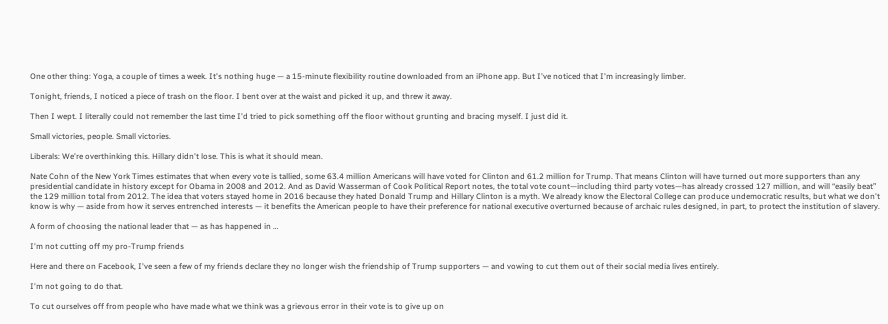One other thing: Yoga, a couple of times a week. It's nothing huge — a 15-minute flexibility routine downloaded from an iPhone app. But I've noticed that I'm increasingly limber.

Tonight, friends, I noticed a piece of trash on the floor. I bent over at the waist and picked it up, and threw it away.

Then I wept. I literally could not remember the last time I'd tried to pick something off the floor without grunting and bracing myself. I just did it.

Small victories, people. Small victories.

Liberals: We're overthinking this. Hillary didn't lose. This is what it should mean.

Nate Cohn of the New York Times estimates that when every vote is tallied, some 63.4 million Americans will have voted for Clinton and 61.2 million for Trump. That means Clinton will have turned out more supporters than any presidential candidate in history except for Obama in 2008 and 2012. And as David Wasserman of Cook Political Report notes, the total vote count—including third party votes—has already crossed 127 million, and will “easily beat” the 129 million total from 2012. The idea that voters stayed home in 2016 because they hated Donald Trump and Hillary Clinton is a myth. We already know the Electoral College can produce undemocratic results, but what we don't know is why — aside from how it serves entrenched interests — it benefits the American people to have their preference for national executive overturned because of archaic rules designed, in part, to protect the institution of slavery.

A form of choosing the national leader that — as has happened in …

I'm not cutting off my pro-Trump friends

Here and there on Facebook, I've seen a few of my friends declare they no longer wish the friendship of Trump supporters — and vowing to cut them out of their social media lives entirely.

I'm not going to do that.

To cut ourselves off from people who have made what we think was a grievous error in their vote is to give up on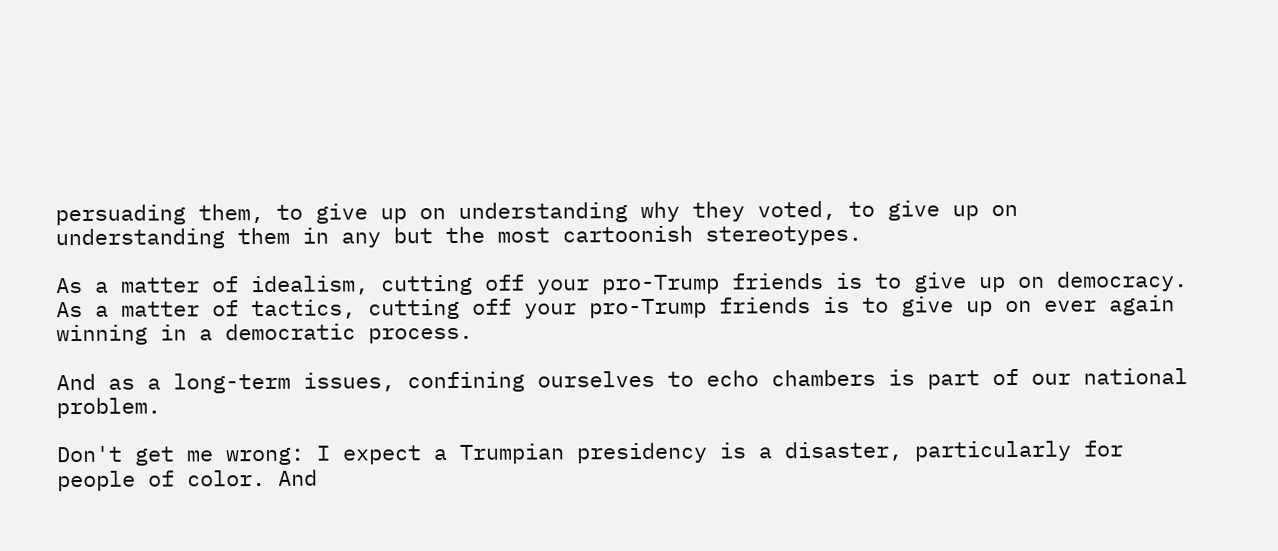persuading them, to give up on understanding why they voted, to give up on understanding them in any but the most cartoonish stereotypes.

As a matter of idealism, cutting off your pro-Trump friends is to give up on democracy. As a matter of tactics, cutting off your pro-Trump friends is to give up on ever again winning in a democratic process.

And as a long-term issues, confining ourselves to echo chambers is part of our national problem.

Don't get me wrong: I expect a Trumpian presidency is a disaster, particularly for people of color. And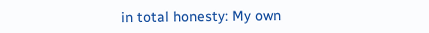in total honesty: My own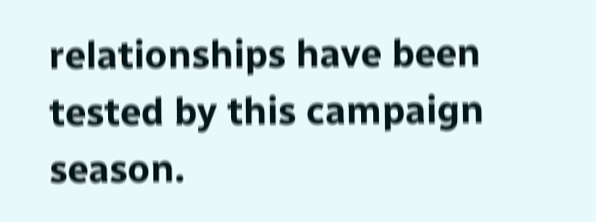relationships have been tested by this campaign season.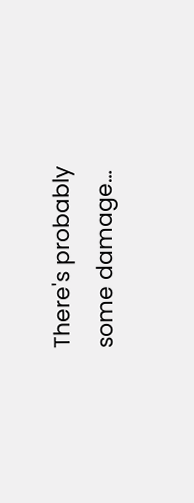There's probably some damage…